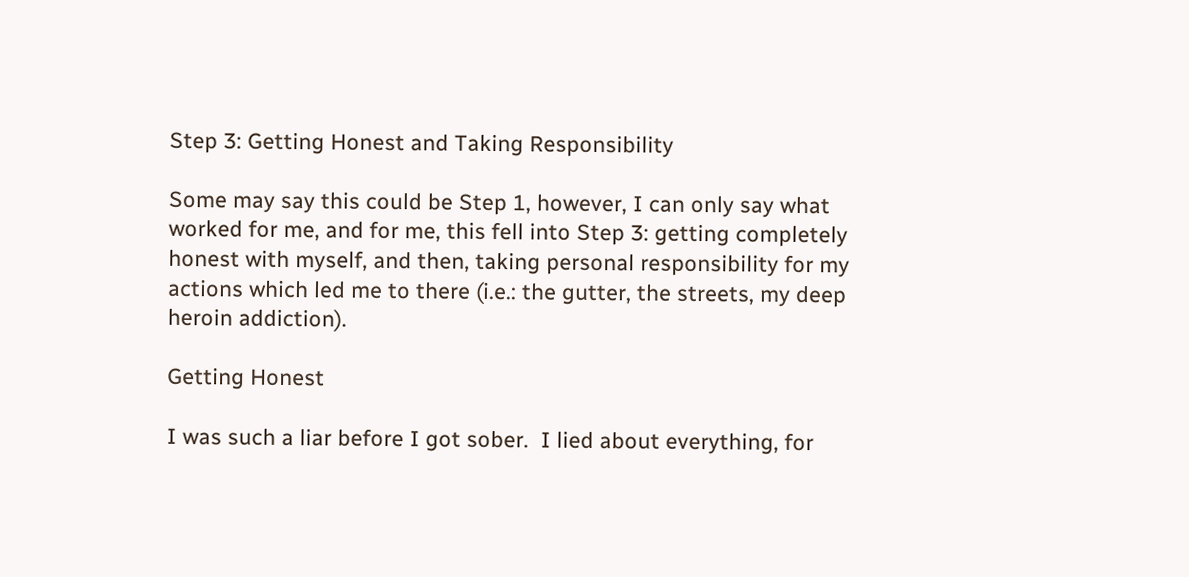Step 3: Getting Honest and Taking Responsibility

Some may say this could be Step 1, however, I can only say what worked for me, and for me, this fell into Step 3: getting completely honest with myself, and then, taking personal responsibility for my actions which led me to there (i.e.: the gutter, the streets, my deep heroin addiction).

Getting Honest

I was such a liar before I got sober.  I lied about everything, for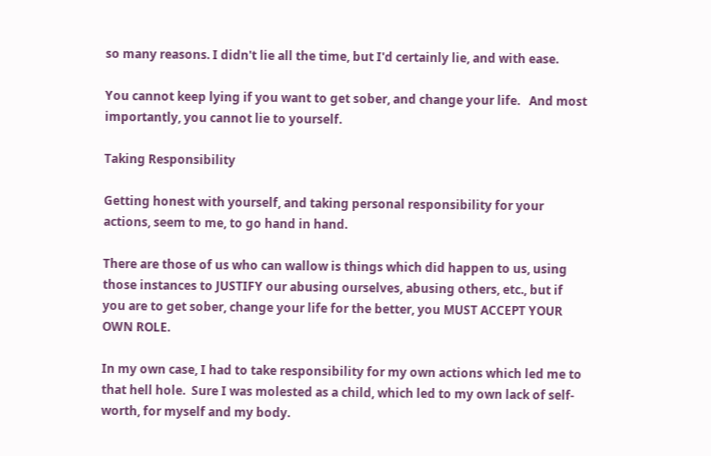so many reasons. I didn't lie all the time, but I'd certainly lie, and with ease.

You cannot keep lying if you want to get sober, and change your life.   And most importantly, you cannot lie to yourself.

Taking Responsibility

Getting honest with yourself, and taking personal responsibility for your actions, seem to me, to go hand in hand.

There are those of us who can wallow is things which did happen to us, using those instances to JUSTIFY our abusing ourselves, abusing others, etc., but if you are to get sober, change your life for the better, you MUST ACCEPT YOUR OWN ROLE.

In my own case, I had to take responsibility for my own actions which led me to that hell hole.  Sure I was molested as a child, which led to my own lack of self-worth, for myself and my body.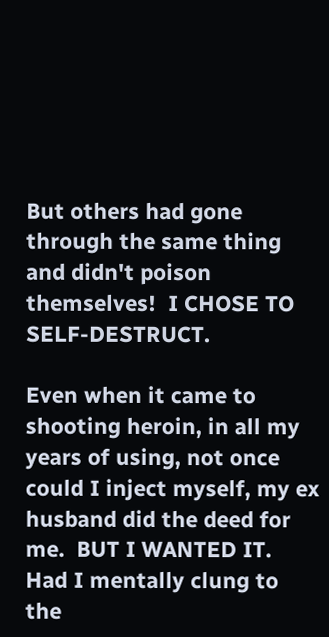But others had gone through the same thing and didn't poison themselves!  I CHOSE TO SELF-DESTRUCT.

Even when it came to shooting heroin, in all my years of using, not once could I inject myself, my ex husband did the deed for me.  BUT I WANTED IT.  Had I mentally clung to the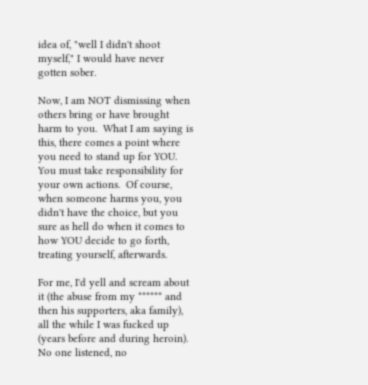idea of, "well I didn't shoot myself," I would have never gotten sober.

Now, I am NOT dismissing when others bring or have brought harm to you.  What I am saying is this, there comes a point where you need to stand up for YOU.  You must take responsibility for your own actions.  Of course, when someone harms you, you didn't have the choice, but you sure as hell do when it comes to how YOU decide to go forth, treating yourself, afterwards.

For me, I'd yell and scream about it (the abuse from my ****** and then his supporters, aka family), all the while I was fucked up (years before and during heroin).  No one listened, no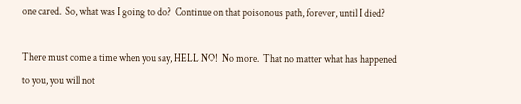one cared.  So, what was I going to do?  Continue on that poisonous path, forever, until I died?

There must come a time when you say, HELL NO!  No more.  That no matter what has happened to you, you will not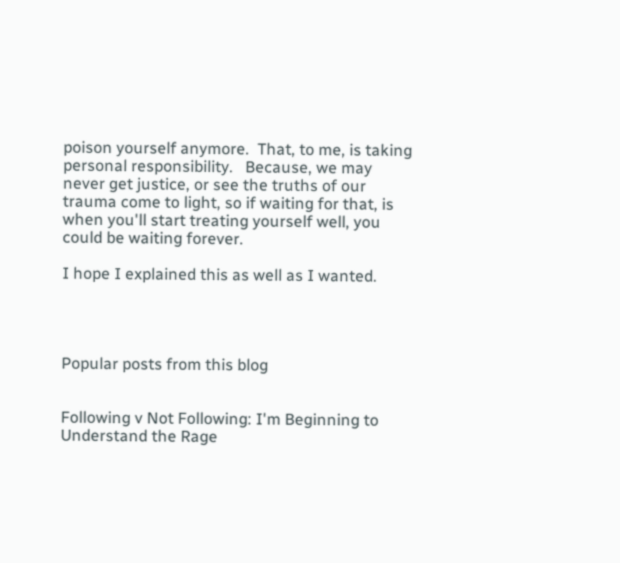poison yourself anymore.  That, to me, is taking personal responsibility.   Because, we may never get justice, or see the truths of our trauma come to light, so if waiting for that, is when you'll start treating yourself well, you could be waiting forever.

I hope I explained this as well as I wanted.




Popular posts from this blog


Following v Not Following: I'm Beginning to Understand the Rage